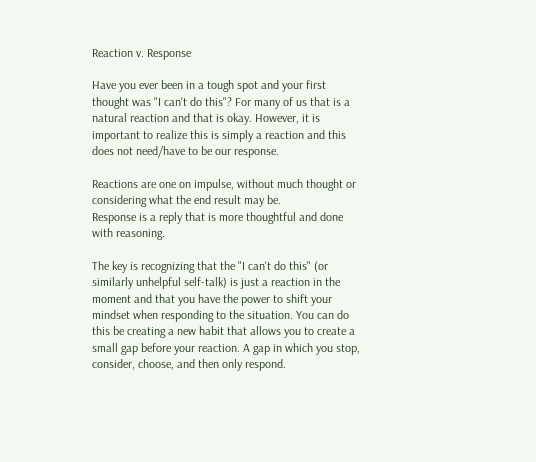Reaction v. Response

Have you ever been in a tough spot and your first thought was "I can't do this"? For many of us that is a natural reaction and that is okay. However, it is important to realize this is simply a reaction and this does not need/have to be our response.

Reactions are one on impulse, without much thought or considering what the end result may be.
Response is a reply that is more thoughtful and done with reasoning.

The key is recognizing that the "I can't do this" (or similarly unhelpful self-talk) is just a reaction in the moment and that you have the power to shift your mindset when responding to the situation. You can do this be creating a new habit that allows you to create a small gap before your reaction. A gap in which you stop, consider, choose, and then only respond.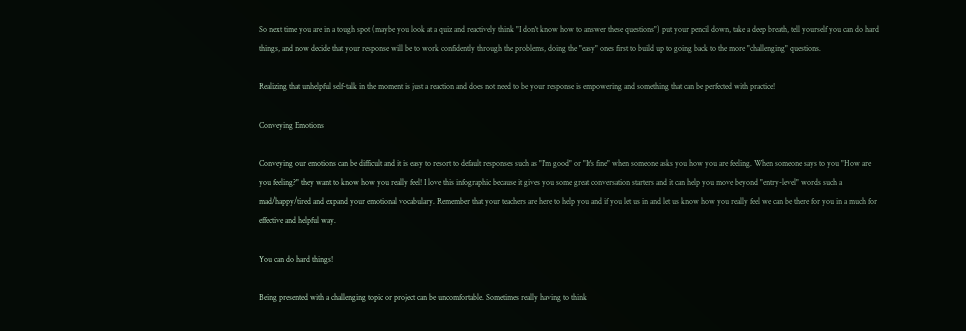So next time you are in a tough spot (maybe you look at a quiz and reactively think "I don't know how to answer these questions") put your pencil down, take a deep breath, tell yourself you can do hard things, and now decide that your response will be to work confidently through the problems, doing the "easy" ones first to build up to going back to the more "challenging" questions.

Realizing that unhelpful self-talk in the moment is just a reaction and does not need to be your response is empowering and something that can be perfected with practice!

Conveying Emotions

Conveying our emotions can be difficult and it is easy to resort to default responses such as "I'm good" or "It's fine" when someone asks you how you are feeling. When someone says to you "How are you feeling?" they want to know how you really feel! I love this infographic because it gives you some great conversation starters and it can help you move beyond "entry-level" words such a mad/happy/tired and expand your emotional vocabulary. Remember that your teachers are here to help you and if you let us in and let us know how you really feel we can be there for you in a much for effective and helpful way.

You can do hard things!

Being presented with a challenging topic or project can be uncomfortable. Sometimes really having to think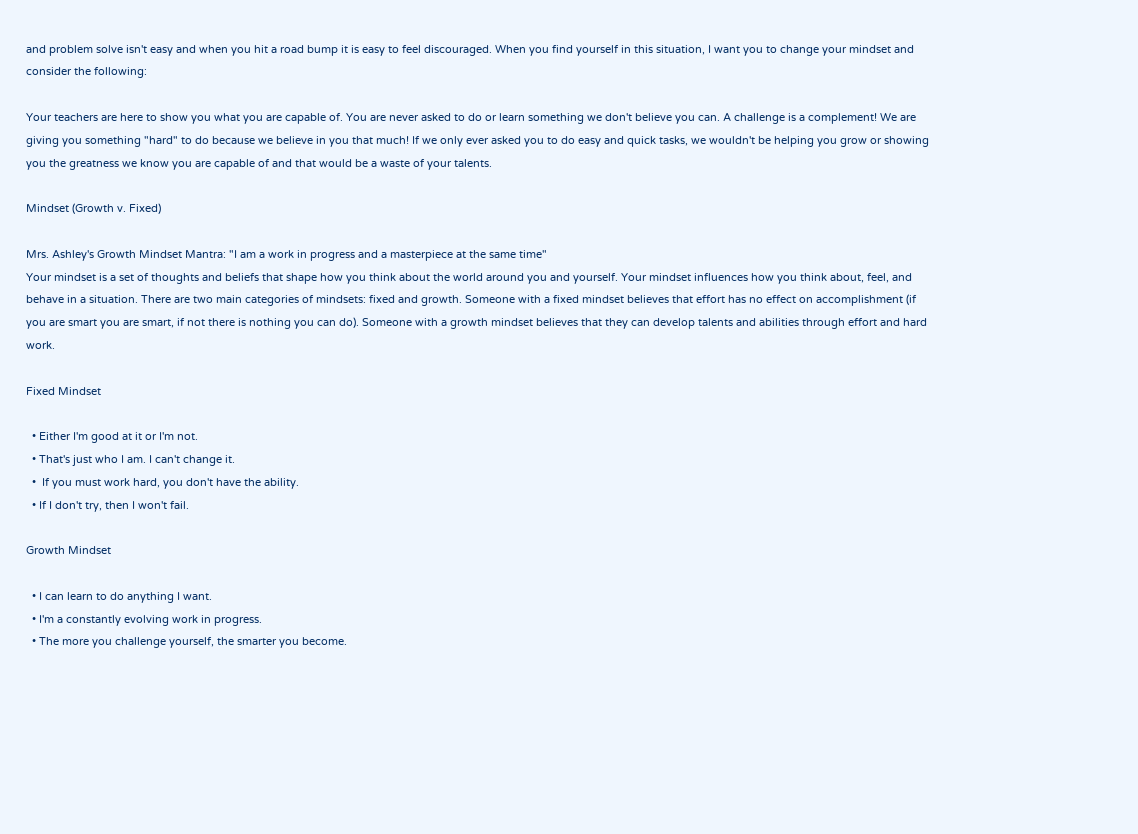and problem solve isn't easy and when you hit a road bump it is easy to feel discouraged. When you find yourself in this situation, I want you to change your mindset and consider the following:

Your teachers are here to show you what you are capable of. You are never asked to do or learn something we don't believe you can. A challenge is a complement! We are giving you something "hard" to do because we believe in you that much! If we only ever asked you to do easy and quick tasks, we wouldn't be helping you grow or showing you the greatness we know you are capable of and that would be a waste of your talents.

Mindset (Growth v. Fixed)

Mrs. Ashley's Growth Mindset Mantra: "I am a work in progress and a masterpiece at the same time"
Your mindset is a set of thoughts and beliefs that shape how you think about the world around you and yourself. Your mindset influences how you think about, feel, and behave in a situation. There are two main categories of mindsets: fixed and growth. Someone with a fixed mindset believes that effort has no effect on accomplishment (if you are smart you are smart, if not there is nothing you can do). Someone with a growth mindset believes that they can develop talents and abilities through effort and hard work.

Fixed Mindset

  • Either I'm good at it or I'm not.
  • That's just who I am. I can't change it.
  •  If you must work hard, you don't have the ability.
  • If I don't try, then I won't fail.

Growth Mindset

  • I can learn to do anything I want.
  • I'm a constantly evolving work in progress.
  • The more you challenge yourself, the smarter you become.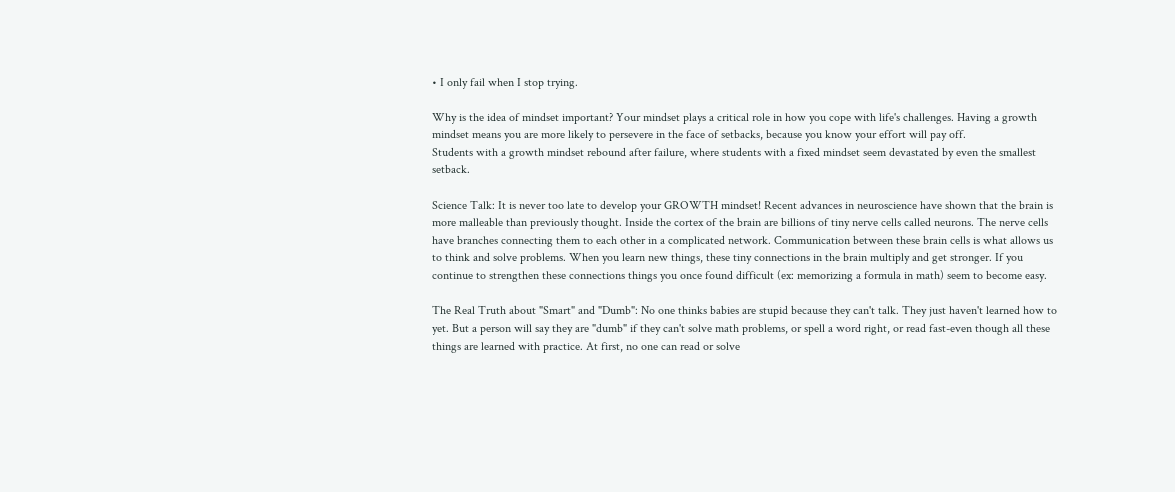• I only fail when I stop trying.

Why is the idea of mindset important? Your mindset plays a critical role in how you cope with life's challenges. Having a growth mindset means you are more likely to persevere in the face of setbacks, because you know your effort will pay off.
Students with a growth mindset rebound after failure, where students with a fixed mindset seem devastated by even the smallest setback.

Science Talk: It is never too late to develop your GROWTH mindset! Recent advances in neuroscience have shown that the brain is more malleable than previously thought. Inside the cortex of the brain are billions of tiny nerve cells called neurons. The nerve cells have branches connecting them to each other in a complicated network. Communication between these brain cells is what allows us to think and solve problems. When you learn new things, these tiny connections in the brain multiply and get stronger. If you continue to strengthen these connections things you once found difficult (ex: memorizing a formula in math) seem to become easy.

The Real Truth about "Smart" and "Dumb": No one thinks babies are stupid because they can't talk. They just haven't learned how to yet. But a person will say they are "dumb" if they can't solve math problems, or spell a word right, or read fast-even though all these things are learned with practice. At first, no one can read or solve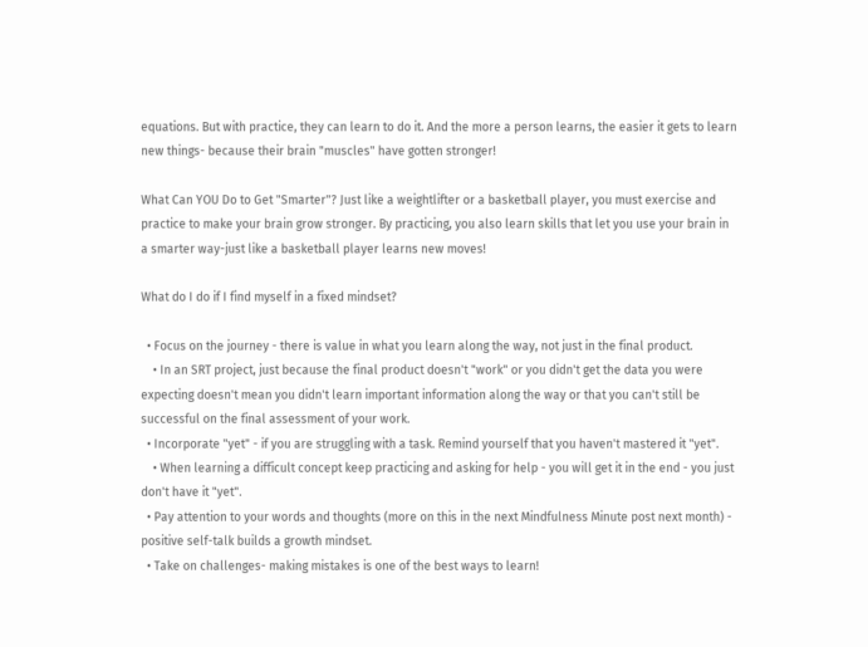equations. But with practice, they can learn to do it. And the more a person learns, the easier it gets to learn new things- because their brain "muscles" have gotten stronger!

What Can YOU Do to Get "Smarter"? Just like a weightlifter or a basketball player, you must exercise and practice to make your brain grow stronger. By practicing, you also learn skills that let you use your brain in a smarter way-just like a basketball player learns new moves!

What do I do if I find myself in a fixed mindset?

  • Focus on the journey - there is value in what you learn along the way, not just in the final product.
    • In an SRT project, just because the final product doesn't "work" or you didn't get the data you were expecting doesn't mean you didn't learn important information along the way or that you can't still be successful on the final assessment of your work.
  • Incorporate "yet" - if you are struggling with a task. Remind yourself that you haven't mastered it "yet".
    • When learning a difficult concept keep practicing and asking for help - you will get it in the end - you just don't have it "yet".
  • Pay attention to your words and thoughts (more on this in the next Mindfulness Minute post next month) - positive self-talk builds a growth mindset.
  • Take on challenges- making mistakes is one of the best ways to learn!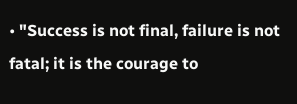• "Success is not final, failure is not fatal; it is the courage to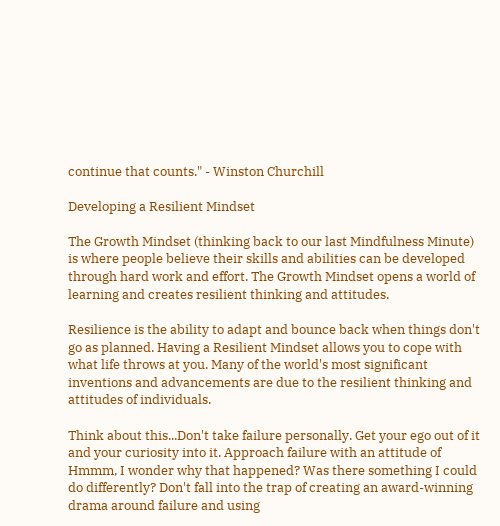continue that counts." - Winston Churchill

Developing a Resilient Mindset

The Growth Mindset (thinking back to our last Mindfulness Minute) is where people believe their skills and abilities can be developed through hard work and effort. The Growth Mindset opens a world of learning and creates resilient thinking and attitudes.

Resilience is the ability to adapt and bounce back when things don't go as planned. Having a Resilient Mindset allows you to cope with what life throws at you. Many of the world's most significant inventions and advancements are due to the resilient thinking and attitudes of individuals.

Think about this...Don't take failure personally. Get your ego out of it and your curiosity into it. Approach failure with an attitude of Hmmm, I wonder why that happened? Was there something I could do differently? Don't fall into the trap of creating an award-winning drama around failure and using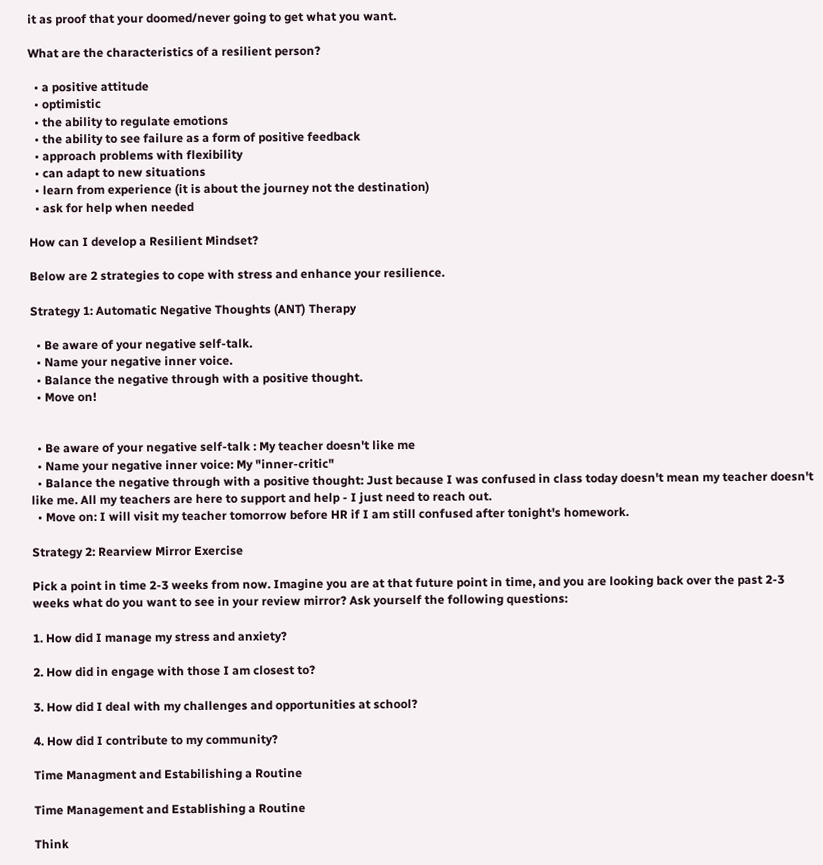it as proof that your doomed/never going to get what you want.

What are the characteristics of a resilient person?

  • a positive attitude
  • optimistic
  • the ability to regulate emotions
  • the ability to see failure as a form of positive feedback
  • approach problems with flexibility
  • can adapt to new situations
  • learn from experience (it is about the journey not the destination)
  • ask for help when needed

How can I develop a Resilient Mindset?

Below are 2 strategies to cope with stress and enhance your resilience.

Strategy 1: Automatic Negative Thoughts (ANT) Therapy

  • Be aware of your negative self-talk.
  • Name your negative inner voice.
  • Balance the negative through with a positive thought.
  • Move on!


  • Be aware of your negative self-talk : My teacher doesn't like me
  • Name your negative inner voice: My "inner-critic"
  • Balance the negative through with a positive thought: Just because I was confused in class today doesn't mean my teacher doesn't like me. All my teachers are here to support and help - I just need to reach out.
  • Move on: I will visit my teacher tomorrow before HR if I am still confused after tonight's homework.

Strategy 2: Rearview Mirror Exercise

Pick a point in time 2-3 weeks from now. Imagine you are at that future point in time, and you are looking back over the past 2-3 weeks what do you want to see in your review mirror? Ask yourself the following questions:

1. How did I manage my stress and anxiety?

2. How did in engage with those I am closest to?

3. How did I deal with my challenges and opportunities at school?

4. How did I contribute to my community?

Time Managment and Estabilishing a Routine

Time Management and Establishing a Routine

Think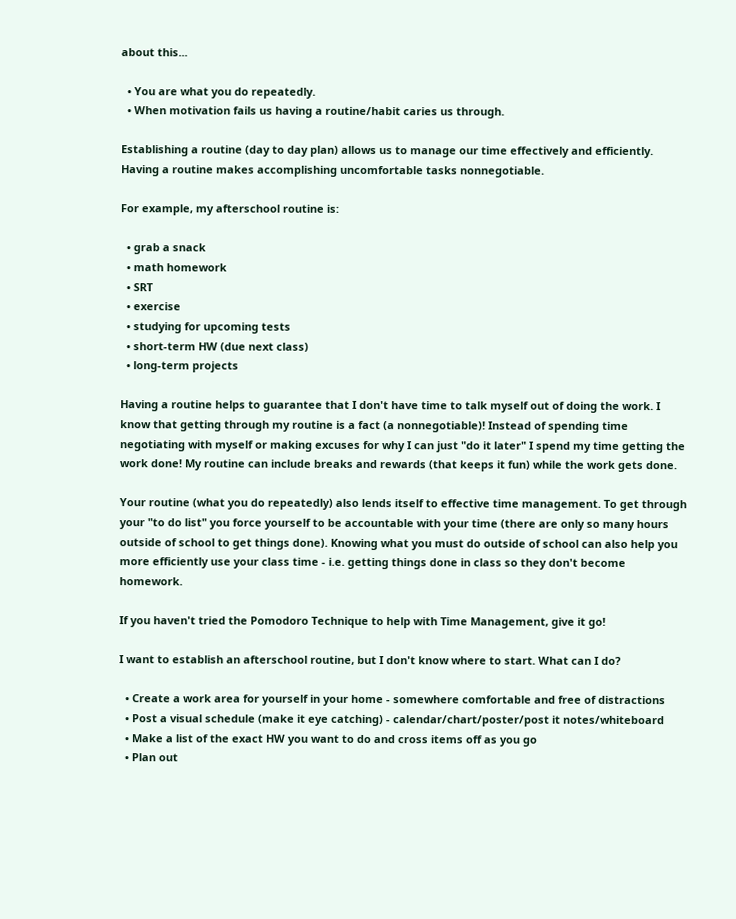about this...

  • You are what you do repeatedly.
  • When motivation fails us having a routine/habit caries us through.

Establishing a routine (day to day plan) allows us to manage our time effectively and efficiently. Having a routine makes accomplishing uncomfortable tasks nonnegotiable.

For example, my afterschool routine is:

  • grab a snack
  • math homework
  • SRT
  • exercise
  • studying for upcoming tests
  • short-term HW (due next class)
  • long-term projects

Having a routine helps to guarantee that I don't have time to talk myself out of doing the work. I know that getting through my routine is a fact (a nonnegotiable)! Instead of spending time negotiating with myself or making excuses for why I can just "do it later" I spend my time getting the work done! My routine can include breaks and rewards (that keeps it fun) while the work gets done.

Your routine (what you do repeatedly) also lends itself to effective time management. To get through your "to do list" you force yourself to be accountable with your time (there are only so many hours outside of school to get things done). Knowing what you must do outside of school can also help you more efficiently use your class time - i.e. getting things done in class so they don't become homework.

If you haven't tried the Pomodoro Technique to help with Time Management, give it go!

I want to establish an afterschool routine, but I don't know where to start. What can I do?

  • Create a work area for yourself in your home - somewhere comfortable and free of distractions
  • Post a visual schedule (make it eye catching) - calendar/chart/poster/post it notes/whiteboard
  • Make a list of the exact HW you want to do and cross items off as you go
  • Plan out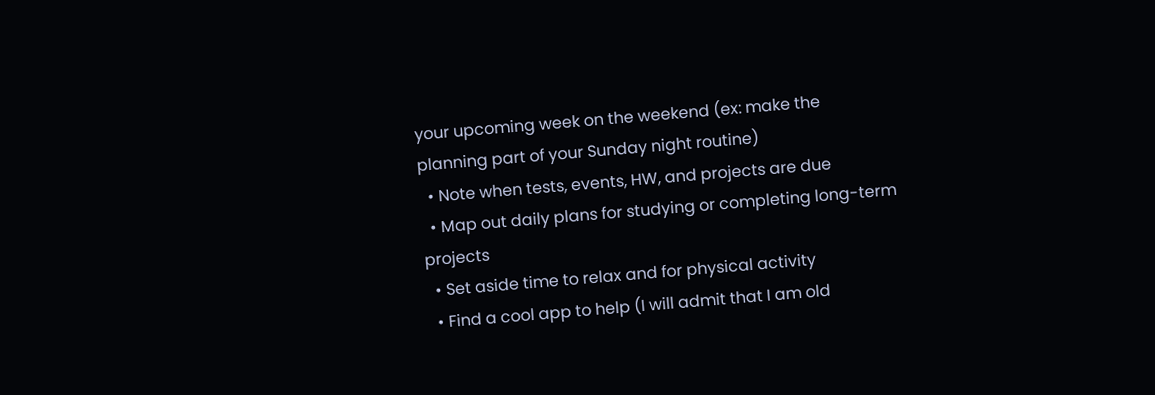your upcoming week on the weekend (ex: make the planning part of your Sunday night routine)
  • Note when tests, events, HW, and projects are due
  • Map out daily plans for studying or completing long-term projects
  • Set aside time to relax and for physical activity
  • Find a cool app to help (I will admit that I am old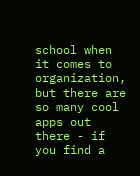school when it comes to organization, but there are so many cool apps out there - if you find a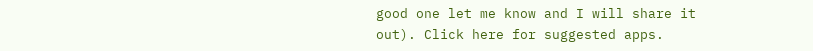good one let me know and I will share it out). Click here for suggested apps.